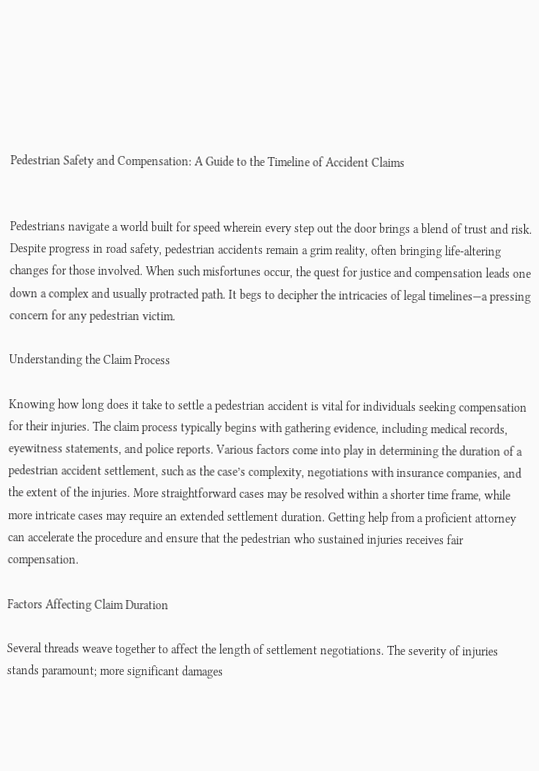Pedestrian Safety and Compensation: A Guide to the Timeline of Accident Claims


Pedestrians navigate a world built for speed wherein every step out the door brings a blend of trust and risk. Despite progress in road safety, pedestrian accidents remain a grim reality, often bringing life-altering changes for those involved. When such misfortunes occur, the quest for justice and compensation leads one down a complex and usually protracted path. It begs to decipher the intricacies of legal timelines—a pressing concern for any pedestrian victim.

Understanding the Claim Process

Knowing how long does it take to settle a pedestrian accident is vital for individuals seeking compensation for their injuries. The claim process typically begins with gathering evidence, including medical records, eyewitness statements, and police reports. Various factors come into play in determining the duration of a pedestrian accident settlement, such as the case’s complexity, negotiations with insurance companies, and the extent of the injuries. More straightforward cases may be resolved within a shorter time frame, while more intricate cases may require an extended settlement duration. Getting help from a proficient attorney can accelerate the procedure and ensure that the pedestrian who sustained injuries receives fair compensation.

Factors Affecting Claim Duration

Several threads weave together to affect the length of settlement negotiations. The severity of injuries stands paramount; more significant damages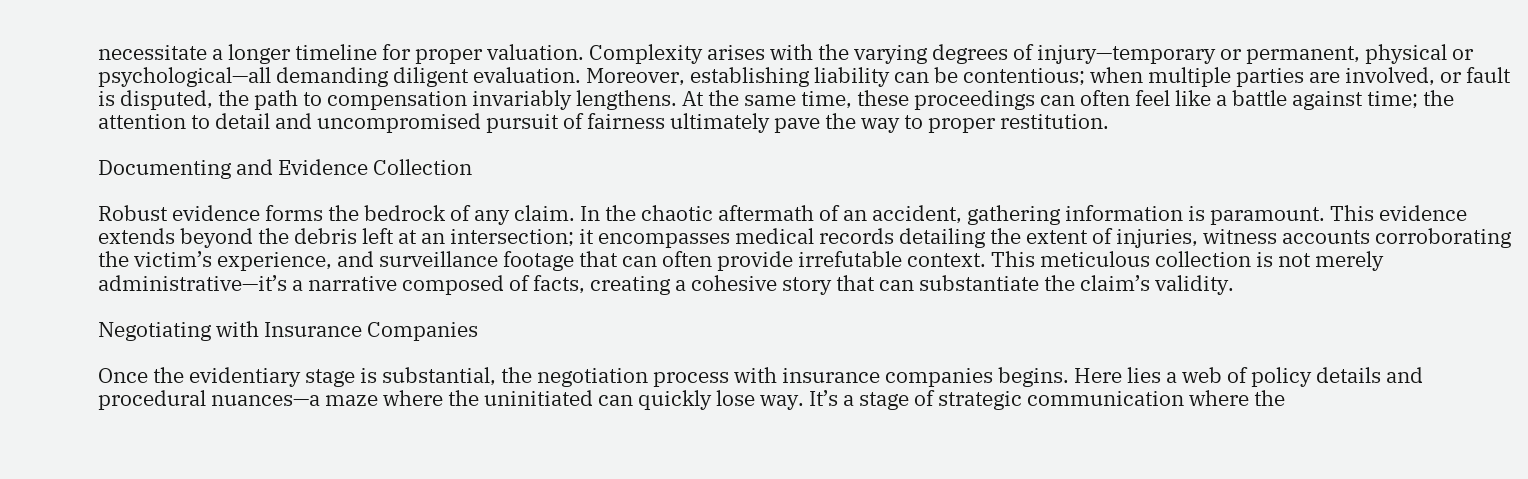necessitate a longer timeline for proper valuation. Complexity arises with the varying degrees of injury—temporary or permanent, physical or psychological—all demanding diligent evaluation. Moreover, establishing liability can be contentious; when multiple parties are involved, or fault is disputed, the path to compensation invariably lengthens. At the same time, these proceedings can often feel like a battle against time; the attention to detail and uncompromised pursuit of fairness ultimately pave the way to proper restitution.

Documenting and Evidence Collection

Robust evidence forms the bedrock of any claim. In the chaotic aftermath of an accident, gathering information is paramount. This evidence extends beyond the debris left at an intersection; it encompasses medical records detailing the extent of injuries, witness accounts corroborating the victim’s experience, and surveillance footage that can often provide irrefutable context. This meticulous collection is not merely administrative—it’s a narrative composed of facts, creating a cohesive story that can substantiate the claim’s validity.

Negotiating with Insurance Companies

Once the evidentiary stage is substantial, the negotiation process with insurance companies begins. Here lies a web of policy details and procedural nuances—a maze where the uninitiated can quickly lose way. It’s a stage of strategic communication where the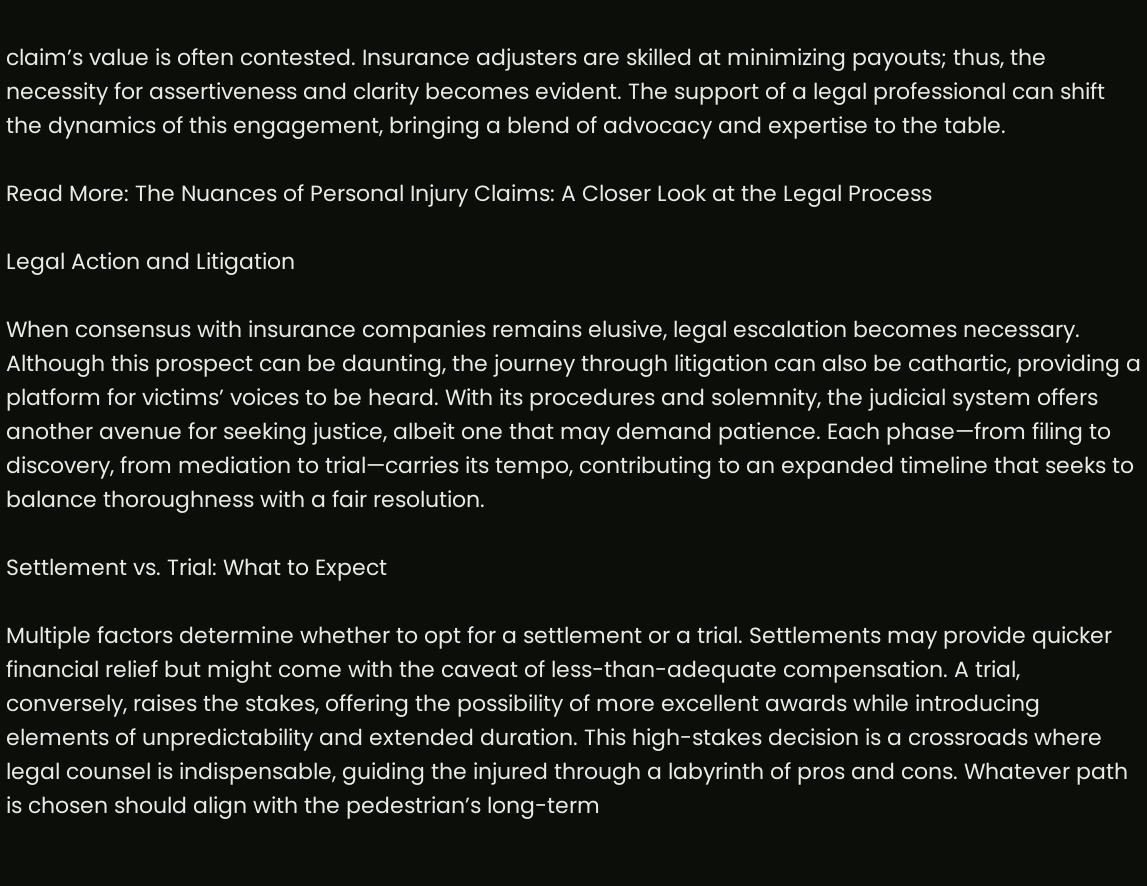claim’s value is often contested. Insurance adjusters are skilled at minimizing payouts; thus, the necessity for assertiveness and clarity becomes evident. The support of a legal professional can shift the dynamics of this engagement, bringing a blend of advocacy and expertise to the table.

Read More: The Nuances of Personal Injury Claims: A Closer Look at the Legal Process

Legal Action and Litigation

When consensus with insurance companies remains elusive, legal escalation becomes necessary. Although this prospect can be daunting, the journey through litigation can also be cathartic, providing a platform for victims’ voices to be heard. With its procedures and solemnity, the judicial system offers another avenue for seeking justice, albeit one that may demand patience. Each phase—from filing to discovery, from mediation to trial—carries its tempo, contributing to an expanded timeline that seeks to balance thoroughness with a fair resolution.

Settlement vs. Trial: What to Expect

Multiple factors determine whether to opt for a settlement or a trial. Settlements may provide quicker financial relief but might come with the caveat of less-than-adequate compensation. A trial, conversely, raises the stakes, offering the possibility of more excellent awards while introducing elements of unpredictability and extended duration. This high-stakes decision is a crossroads where legal counsel is indispensable, guiding the injured through a labyrinth of pros and cons. Whatever path is chosen should align with the pedestrian’s long-term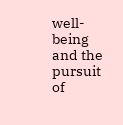well-being and the pursuit of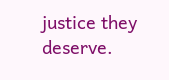justice they deserve.